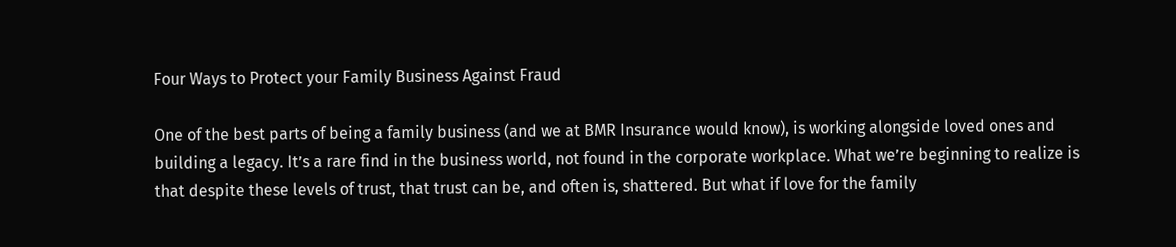Four Ways to Protect your Family Business Against Fraud

One of the best parts of being a family business (and we at BMR Insurance would know), is working alongside loved ones and building a legacy. It’s a rare find in the business world, not found in the corporate workplace. What we’re beginning to realize is that despite these levels of trust, that trust can be, and often is, shattered. But what if love for the family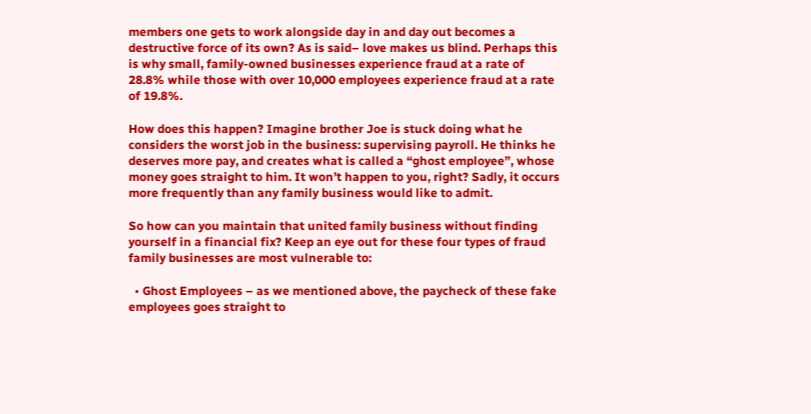members one gets to work alongside day in and day out becomes a destructive force of its own? As is said– love makes us blind. Perhaps this is why small, family-owned businesses experience fraud at a rate of 28.8% while those with over 10,000 employees experience fraud at a rate of 19.8%.

How does this happen? Imagine brother Joe is stuck doing what he considers the worst job in the business: supervising payroll. He thinks he deserves more pay, and creates what is called a “ghost employee”, whose money goes straight to him. It won’t happen to you, right? Sadly, it occurs more frequently than any family business would like to admit.

So how can you maintain that united family business without finding yourself in a financial fix? Keep an eye out for these four types of fraud family businesses are most vulnerable to:

  • Ghost Employees – as we mentioned above, the paycheck of these fake employees goes straight to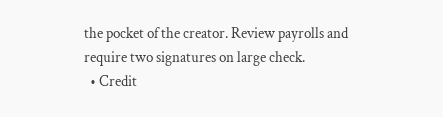the pocket of the creator. Review payrolls and require two signatures on large check.
  • Credit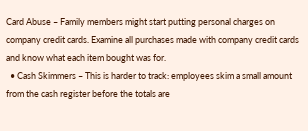Card Abuse – Family members might start putting personal charges on company credit cards. Examine all purchases made with company credit cards and know what each item bought was for.
  • Cash Skimmers – This is harder to track: employees skim a small amount from the cash register before the totals are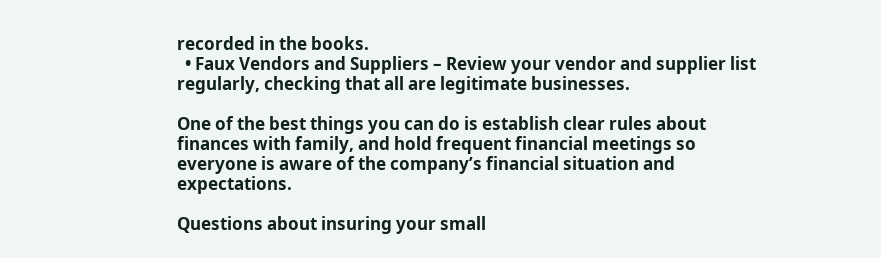recorded in the books.
  • Faux Vendors and Suppliers – Review your vendor and supplier list regularly, checking that all are legitimate businesses.

One of the best things you can do is establish clear rules about finances with family, and hold frequent financial meetings so everyone is aware of the company’s financial situation and expectations.

Questions about insuring your small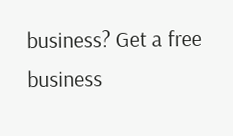business? Get a free business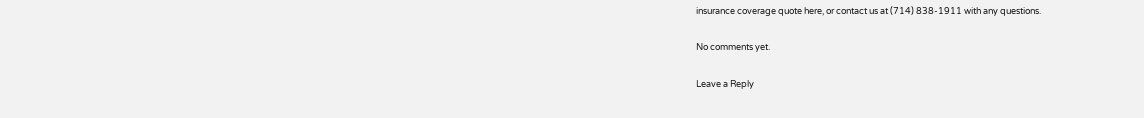insurance coverage quote here, or contact us at (714) 838-1911 with any questions.

No comments yet.

Leave a Reply